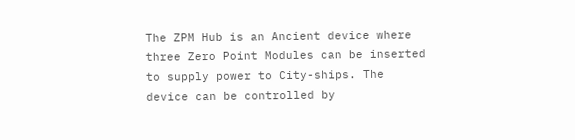The ZPM Hub is an Ancient device where three Zero Point Modules can be inserted to supply power to City-ships. The device can be controlled by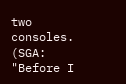two consoles. (SGA: "Before I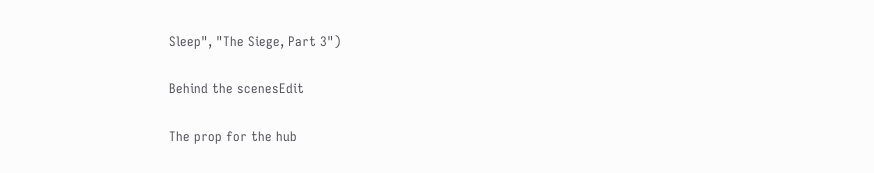Sleep", "The Siege, Part 3")

Behind the scenesEdit

The prop for the hub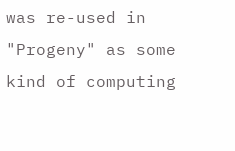was re-used in "Progeny" as some kind of computing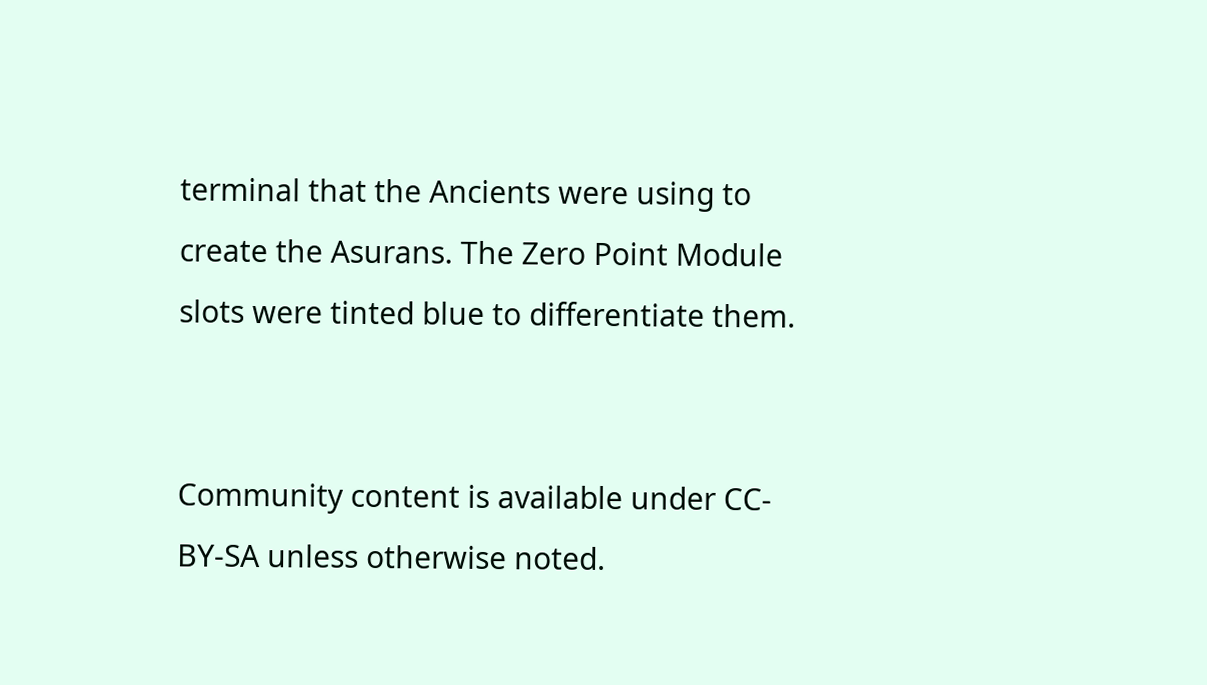terminal that the Ancients were using to create the Asurans. The Zero Point Module slots were tinted blue to differentiate them.


Community content is available under CC-BY-SA unless otherwise noted.